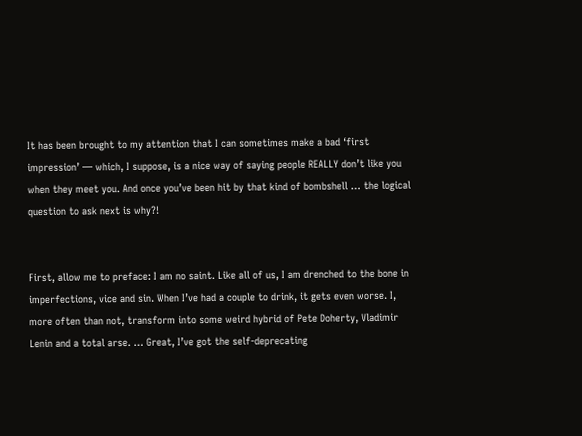It has been brought to my attention that I can sometimes make a bad ‘first impression’ — which, I suppose, is a nice way of saying people REALLY don’t like you when they meet you. And once you’ve been hit by that kind of bombshell … the logical question to ask next is why?!


First, allow me to preface: I am no saint. Like all of us, I am drenched to the bone in imperfections, vice and sin. When I’ve had a couple to drink, it gets even worse. I, more often than not, transform into some weird hybrid of Pete Doherty, Vladimir Lenin and a total arse. … Great, I’ve got the self-deprecating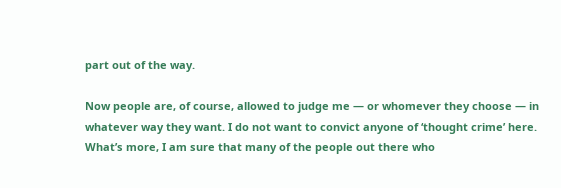part out of the way.

Now people are, of course, allowed to judge me — or whomever they choose — in whatever way they want. I do not want to convict anyone of ‘thought crime’ here. What’s more, I am sure that many of the people out there who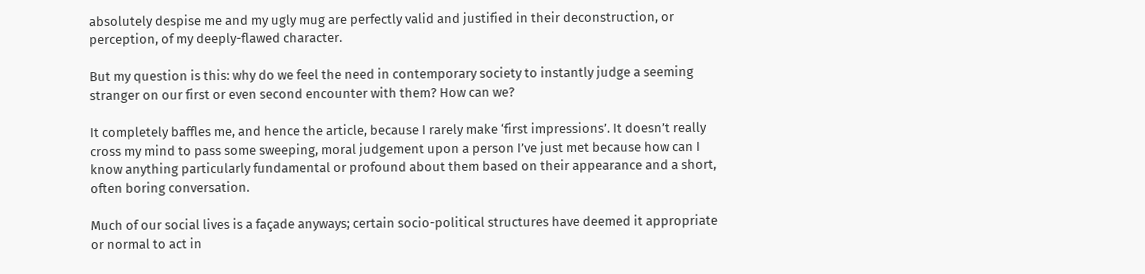absolutely despise me and my ugly mug are perfectly valid and justified in their deconstruction, or perception, of my deeply-flawed character.

But my question is this: why do we feel the need in contemporary society to instantly judge a seeming stranger on our first or even second encounter with them? How can we?

It completely baffles me, and hence the article, because I rarely make ‘first impressions’. It doesn’t really cross my mind to pass some sweeping, moral judgement upon a person I’ve just met because how can I know anything particularly fundamental or profound about them based on their appearance and a short, often boring conversation.

Much of our social lives is a façade anyways; certain socio-political structures have deemed it appropriate or normal to act in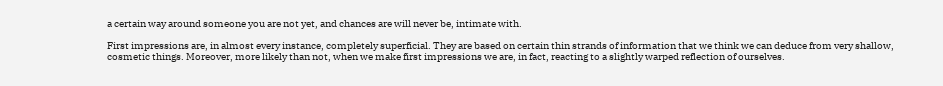a certain way around someone you are not yet, and chances are will never be, intimate with.

First impressions are, in almost every instance, completely superficial. They are based on certain thin strands of information that we think we can deduce from very shallow, cosmetic things. Moreover, more likely than not, when we make first impressions we are, in fact, reacting to a slightly warped reflection of ourselves.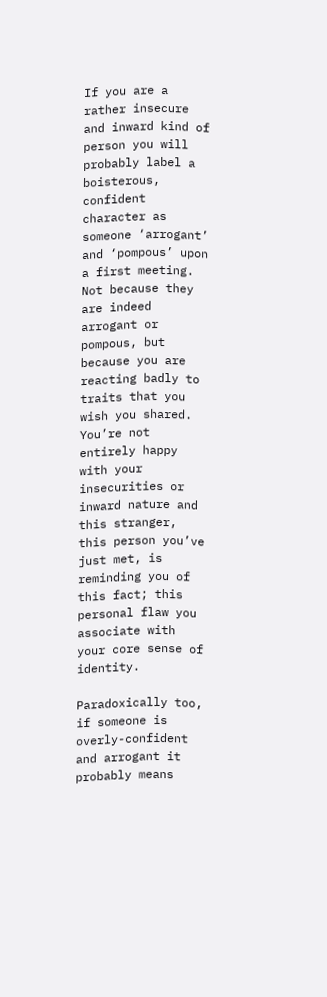If you are a rather insecure and inward kind of person you will probably label a boisterous, confident character as someone ‘arrogant’ and ‘pompous’ upon a first meeting. Not because they are indeed arrogant or pompous, but because you are reacting badly to traits that you wish you shared. You’re not entirely happy with your insecurities or inward nature and this stranger, this person you’ve just met, is reminding you of this fact; this personal flaw you associate with your core sense of identity.

Paradoxically too, if someone is overly-confident and arrogant it probably means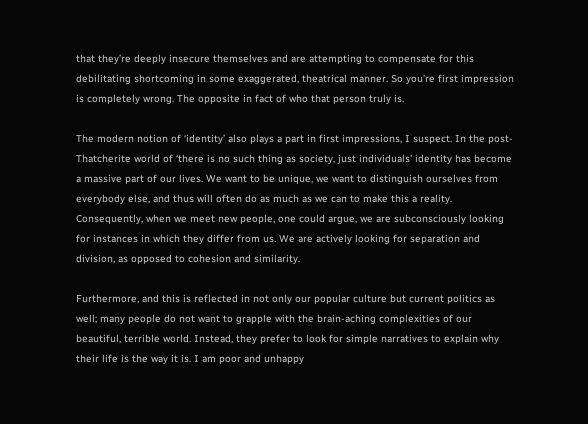that they’re deeply insecure themselves and are attempting to compensate for this debilitating shortcoming in some exaggerated, theatrical manner. So you’re first impression is completely wrong. The opposite in fact of who that person truly is.

The modern notion of ‘identity’ also plays a part in first impressions, I suspect. In the post-Thatcherite world of ‘there is no such thing as society, just individuals’ identity has become a massive part of our lives. We want to be unique, we want to distinguish ourselves from everybody else, and thus will often do as much as we can to make this a reality. Consequently, when we meet new people, one could argue, we are subconsciously looking for instances in which they differ from us. We are actively looking for separation and division, as opposed to cohesion and similarity.

Furthermore, and this is reflected in not only our popular culture but current politics as well; many people do not want to grapple with the brain-aching complexities of our beautiful, terrible world. Instead, they prefer to look for simple narratives to explain why their life is the way it is. I am poor and unhappy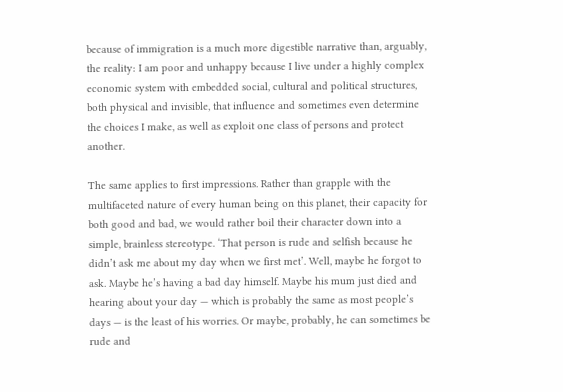because of immigration is a much more digestible narrative than, arguably, the reality: I am poor and unhappy because I live under a highly complex economic system with embedded social, cultural and political structures, both physical and invisible, that influence and sometimes even determine the choices I make, as well as exploit one class of persons and protect another.

The same applies to first impressions. Rather than grapple with the multifaceted nature of every human being on this planet, their capacity for both good and bad, we would rather boil their character down into a simple, brainless stereotype. ‘That person is rude and selfish because he didn’t ask me about my day when we first met’. Well, maybe he forgot to ask. Maybe he’s having a bad day himself. Maybe his mum just died and hearing about your day — which is probably the same as most people’s days — is the least of his worries. Or maybe, probably, he can sometimes be rude and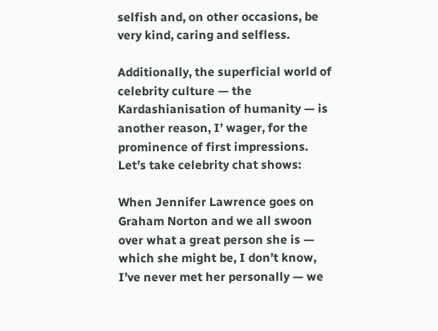selfish and, on other occasions, be very kind, caring and selfless.

Additionally, the superficial world of celebrity culture — the Kardashianisation of humanity — is another reason, I’ wager, for the prominence of first impressions. Let’s take celebrity chat shows:

When Jennifer Lawrence goes on Graham Norton and we all swoon over what a great person she is — which she might be, I don’t know, I’ve never met her personally — we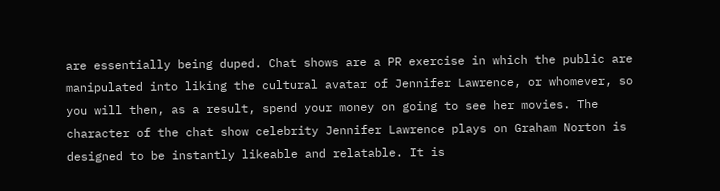are essentially being duped. Chat shows are a PR exercise in which the public are manipulated into liking the cultural avatar of Jennifer Lawrence, or whomever, so you will then, as a result, spend your money on going to see her movies. The character of the chat show celebrity Jennifer Lawrence plays on Graham Norton is designed to be instantly likeable and relatable. It is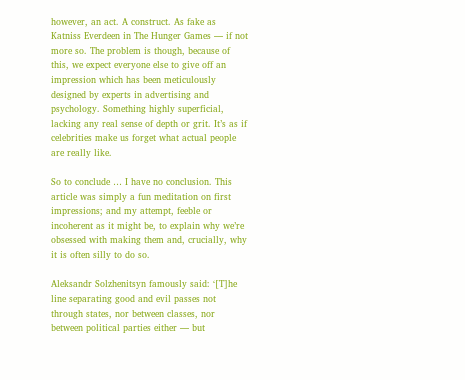however, an act. A construct. As fake as Katniss Everdeen in The Hunger Games — if not more so. The problem is though, because of this, we expect everyone else to give off an impression which has been meticulously designed by experts in advertising and psychology. Something highly superficial, lacking any real sense of depth or grit. It’s as if celebrities make us forget what actual people are really like.

So to conclude … I have no conclusion. This article was simply a fun meditation on first impressions; and my attempt, feeble or incoherent as it might be, to explain why we’re obsessed with making them and, crucially, why it is often silly to do so.

Aleksandr Solzhenitsyn famously said: ‘[T]he line separating good and evil passes not through states, nor between classes, nor between political parties either — but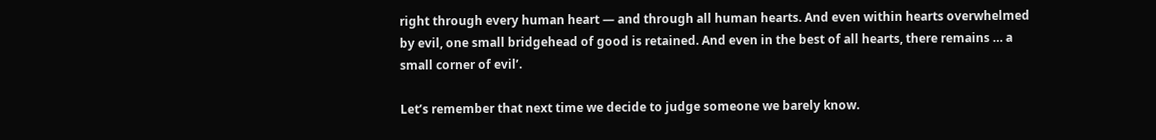right through every human heart — and through all human hearts. And even within hearts overwhelmed by evil, one small bridgehead of good is retained. And even in the best of all hearts, there remains … a small corner of evil’.

Let’s remember that next time we decide to judge someone we barely know.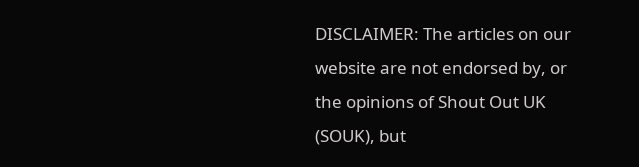DISCLAIMER: The articles on our website are not endorsed by, or the opinions of Shout Out UK (SOUK), but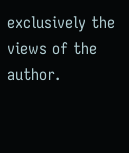exclusively the views of the author.